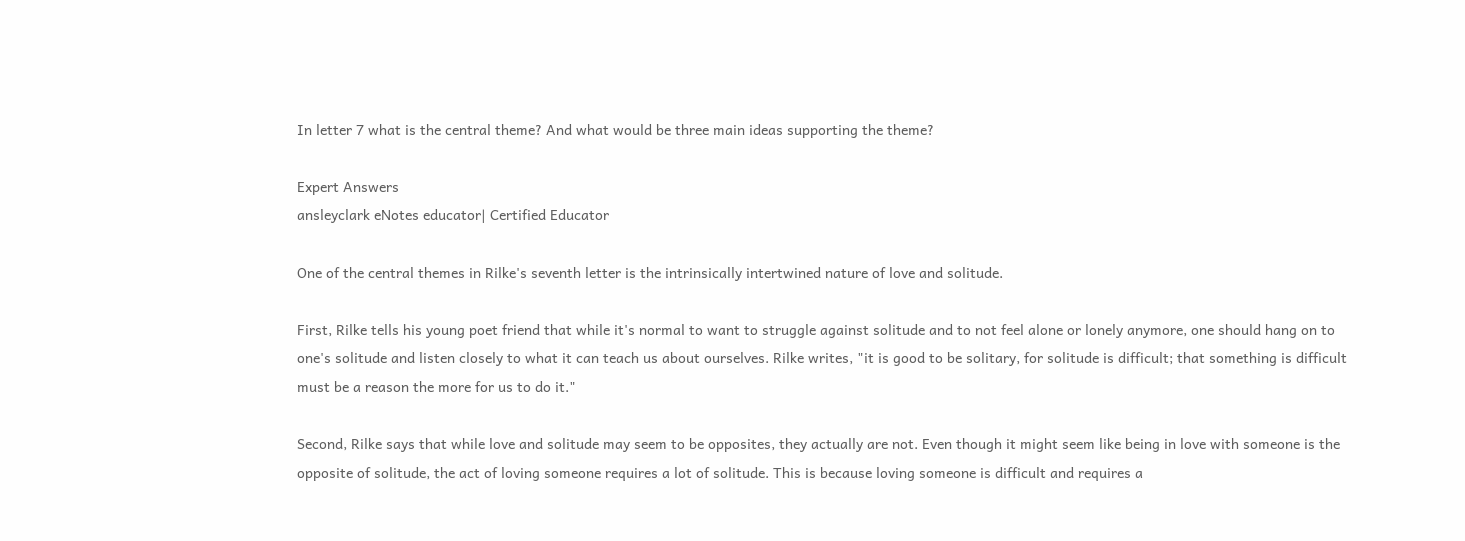In letter 7 what is the central theme? And what would be three main ideas supporting the theme?

Expert Answers
ansleyclark eNotes educator| Certified Educator

One of the central themes in Rilke's seventh letter is the intrinsically intertwined nature of love and solitude.

First, Rilke tells his young poet friend that while it's normal to want to struggle against solitude and to not feel alone or lonely anymore, one should hang on to one's solitude and listen closely to what it can teach us about ourselves. Rilke writes, "it is good to be solitary, for solitude is difficult; that something is difficult must be a reason the more for us to do it."

Second, Rilke says that while love and solitude may seem to be opposites, they actually are not. Even though it might seem like being in love with someone is the opposite of solitude, the act of loving someone requires a lot of solitude. This is because loving someone is difficult and requires a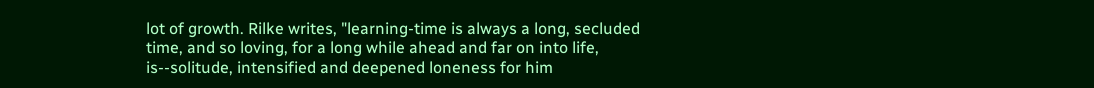lot of growth. Rilke writes, "learning-time is always a long, secluded time, and so loving, for a long while ahead and far on into life, is--solitude, intensified and deepened loneness for him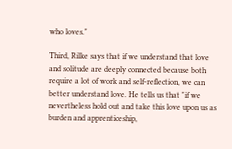who loves."

Third, Rilke says that if we understand that love and solitude are deeply connected because both require a lot of work and self-reflection, we can better understand love. He tells us that "if we nevertheless hold out and take this love upon us as burden and apprenticeship,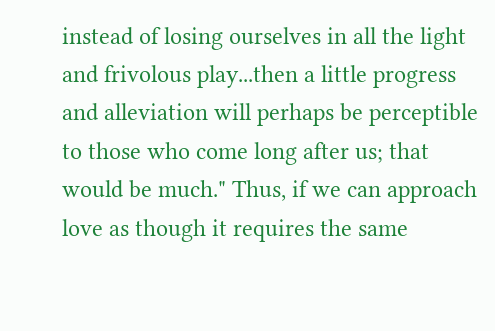instead of losing ourselves in all the light and frivolous play...then a little progress and alleviation will perhaps be perceptible to those who come long after us; that would be much." Thus, if we can approach love as though it requires the same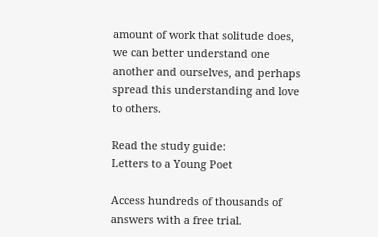amount of work that solitude does, we can better understand one another and ourselves, and perhaps spread this understanding and love to others.

Read the study guide:
Letters to a Young Poet

Access hundreds of thousands of answers with a free trial.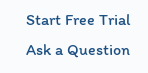Start Free Trial
Ask a Question